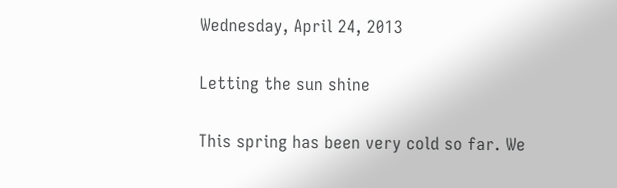Wednesday, April 24, 2013

Letting the sun shine

This spring has been very cold so far. We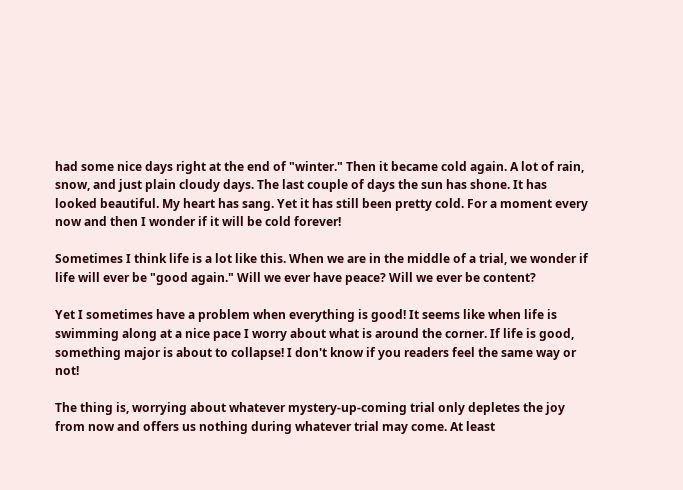had some nice days right at the end of "winter." Then it became cold again. A lot of rain, snow, and just plain cloudy days. The last couple of days the sun has shone. It has looked beautiful. My heart has sang. Yet it has still been pretty cold. For a moment every now and then I wonder if it will be cold forever!

Sometimes I think life is a lot like this. When we are in the middle of a trial, we wonder if life will ever be "good again." Will we ever have peace? Will we ever be content?

Yet I sometimes have a problem when everything is good! It seems like when life is swimming along at a nice pace I worry about what is around the corner. If life is good, something major is about to collapse! I don't know if you readers feel the same way or not!

The thing is, worrying about whatever mystery-up-coming trial only depletes the joy from now and offers us nothing during whatever trial may come. At least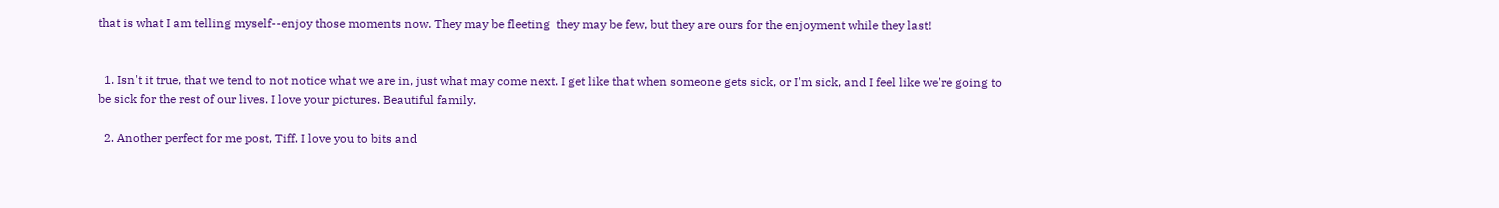that is what I am telling myself--enjoy those moments now. They may be fleeting  they may be few, but they are ours for the enjoyment while they last!


  1. Isn't it true, that we tend to not notice what we are in, just what may come next. I get like that when someone gets sick, or I'm sick, and I feel like we're going to be sick for the rest of our lives. I love your pictures. Beautiful family.

  2. Another perfect for me post, Tiff. I love you to bits and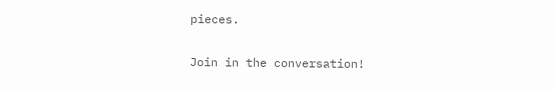pieces.


Join in the conversation!